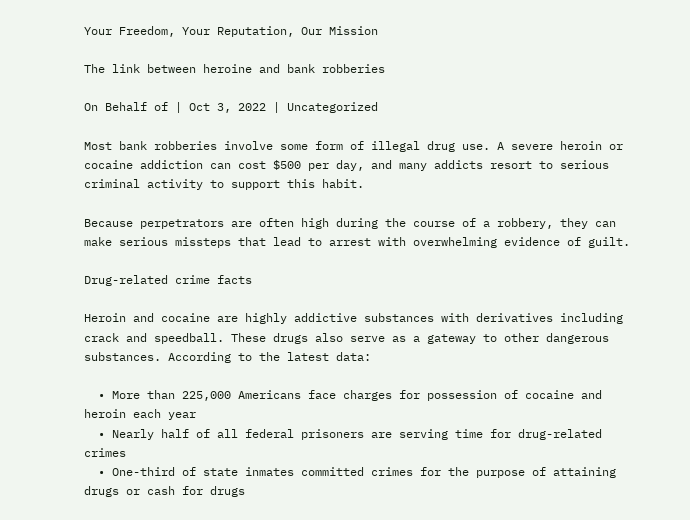Your Freedom, Your Reputation, Our Mission

The link between heroine and bank robberies

On Behalf of | Oct 3, 2022 | Uncategorized

Most bank robberies involve some form of illegal drug use. A severe heroin or cocaine addiction can cost $500 per day, and many addicts resort to serious criminal activity to support this habit.

Because perpetrators are often high during the course of a robbery, they can make serious missteps that lead to arrest with overwhelming evidence of guilt.

Drug-related crime facts

Heroin and cocaine are highly addictive substances with derivatives including crack and speedball. These drugs also serve as a gateway to other dangerous substances. According to the latest data:

  • More than 225,000 Americans face charges for possession of cocaine and heroin each year
  • Nearly half of all federal prisoners are serving time for drug-related crimes
  • One-third of state inmates committed crimes for the purpose of attaining drugs or cash for drugs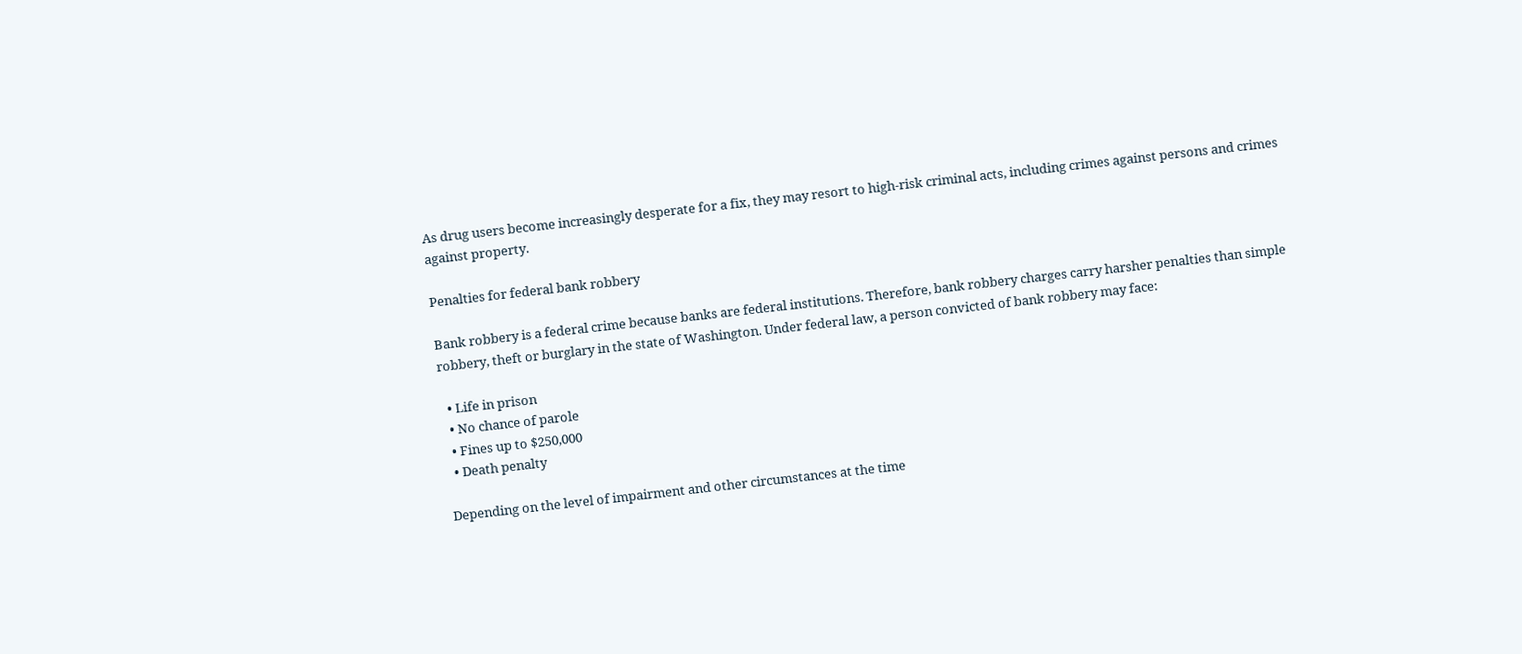As drug users become increasingly desperate for a fix, they may resort to high-risk criminal acts, including crimes against persons and crimes against property.

Penalties for federal bank robbery

Bank robbery is a federal crime because banks are federal institutions. Therefore, bank robbery charges carry harsher penalties than simple robbery, theft or burglary in the state of Washington. Under federal law, a person convicted of bank robbery may face:

  • Life in prison
  • No chance of parole
  • Fines up to $250,000
  • Death penalty

Depending on the level of impairment and other circumstances at the time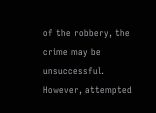of the robbery, the crime may be unsuccessful. However, attempted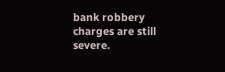bank robbery charges are still severe.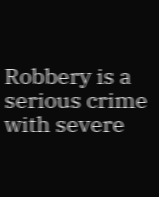Robbery is a serious crime with severe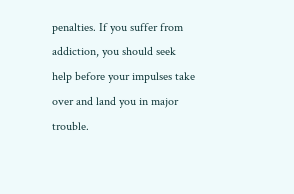penalties. If you suffer from addiction, you should seek help before your impulses take over and land you in major trouble.